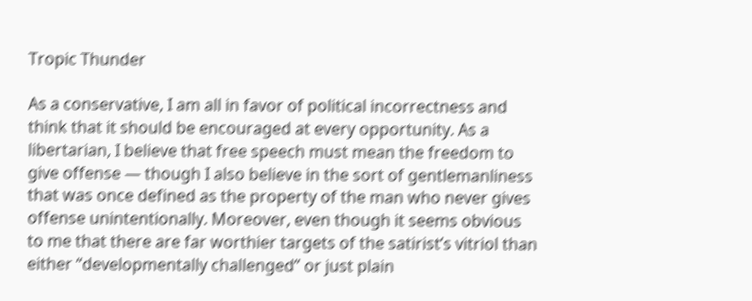Tropic Thunder

As a conservative, I am all in favor of political incorrectness and think that it should be encouraged at every opportunity. As a libertarian, I believe that free speech must mean the freedom to give offense — though I also believe in the sort of gentlemanliness that was once defined as the property of the man who never gives offense unintentionally. Moreover, even though it seems obvious to me that there are far worthier targets of the satirist’s vitriol than either “developmentally challenged” or just plain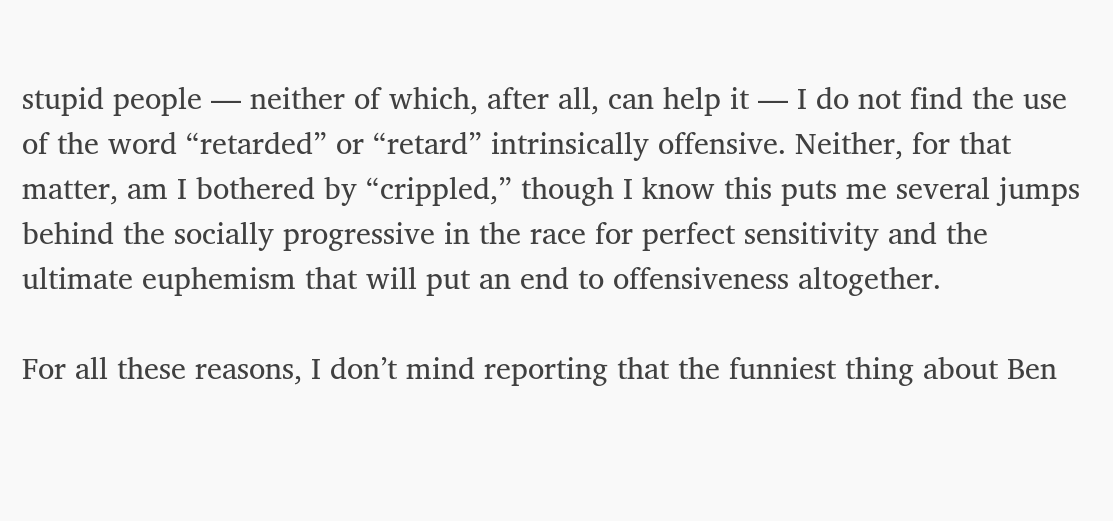stupid people — neither of which, after all, can help it — I do not find the use of the word “retarded” or “retard” intrinsically offensive. Neither, for that matter, am I bothered by “crippled,” though I know this puts me several jumps behind the socially progressive in the race for perfect sensitivity and the ultimate euphemism that will put an end to offensiveness altogether.

For all these reasons, I don’t mind reporting that the funniest thing about Ben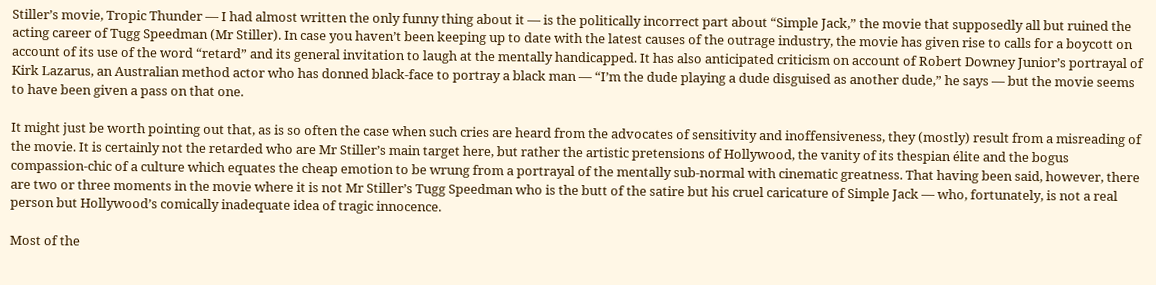Stiller’s movie, Tropic Thunder — I had almost written the only funny thing about it — is the politically incorrect part about “Simple Jack,” the movie that supposedly all but ruined the acting career of Tugg Speedman (Mr Stiller). In case you haven’t been keeping up to date with the latest causes of the outrage industry, the movie has given rise to calls for a boycott on account of its use of the word “retard” and its general invitation to laugh at the mentally handicapped. It has also anticipated criticism on account of Robert Downey Junior’s portrayal of Kirk Lazarus, an Australian method actor who has donned black-face to portray a black man — “I’m the dude playing a dude disguised as another dude,” he says — but the movie seems to have been given a pass on that one.

It might just be worth pointing out that, as is so often the case when such cries are heard from the advocates of sensitivity and inoffensiveness, they (mostly) result from a misreading of the movie. It is certainly not the retarded who are Mr Stiller’s main target here, but rather the artistic pretensions of Hollywood, the vanity of its thespian élite and the bogus compassion-chic of a culture which equates the cheap emotion to be wrung from a portrayal of the mentally sub-normal with cinematic greatness. That having been said, however, there are two or three moments in the movie where it is not Mr Stiller’s Tugg Speedman who is the butt of the satire but his cruel caricature of Simple Jack — who, fortunately, is not a real person but Hollywood’s comically inadequate idea of tragic innocence.

Most of the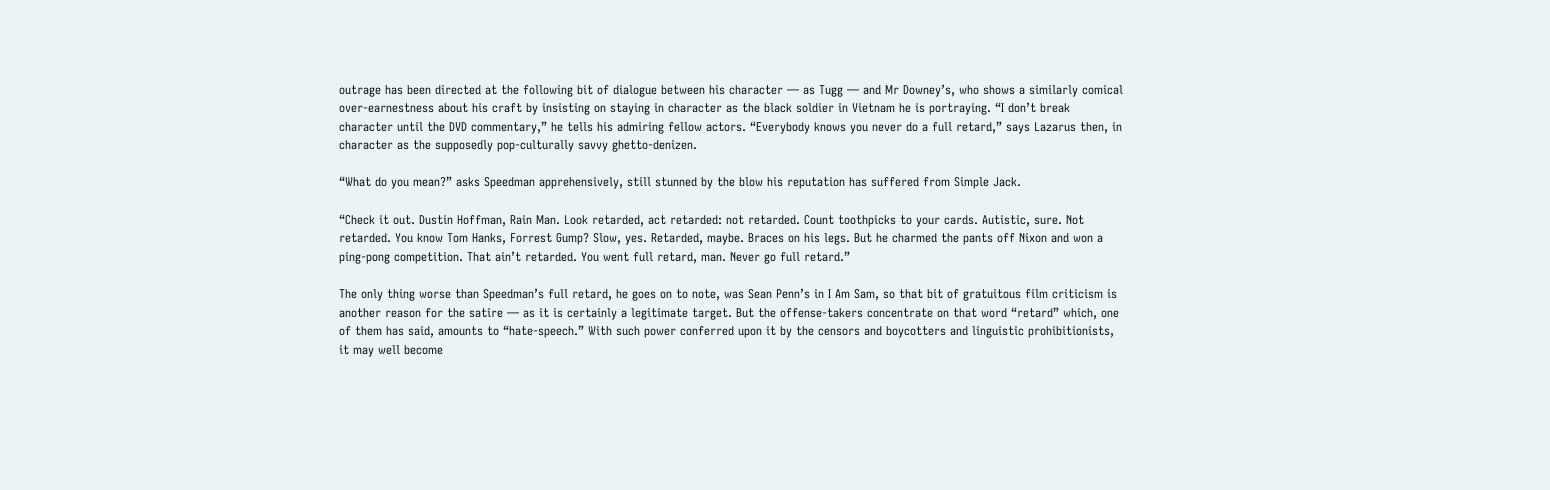outrage has been directed at the following bit of dialogue between his character — as Tugg — and Mr Downey’s, who shows a similarly comical over-earnestness about his craft by insisting on staying in character as the black soldier in Vietnam he is portraying. “I don’t break character until the DVD commentary,” he tells his admiring fellow actors. “Everybody knows you never do a full retard,” says Lazarus then, in character as the supposedly pop-culturally savvy ghetto-denizen.

“What do you mean?” asks Speedman apprehensively, still stunned by the blow his reputation has suffered from Simple Jack.

“Check it out. Dustin Hoffman, Rain Man. Look retarded, act retarded: not retarded. Count toothpicks to your cards. Autistic, sure. Not retarded. You know Tom Hanks, Forrest Gump? Slow, yes. Retarded, maybe. Braces on his legs. But he charmed the pants off Nixon and won a ping-pong competition. That ain’t retarded. You went full retard, man. Never go full retard.”

The only thing worse than Speedman’s full retard, he goes on to note, was Sean Penn’s in I Am Sam, so that bit of gratuitous film criticism is another reason for the satire — as it is certainly a legitimate target. But the offense-takers concentrate on that word “retard” which, one of them has said, amounts to “hate-speech.” With such power conferred upon it by the censors and boycotters and linguistic prohibitionists, it may well become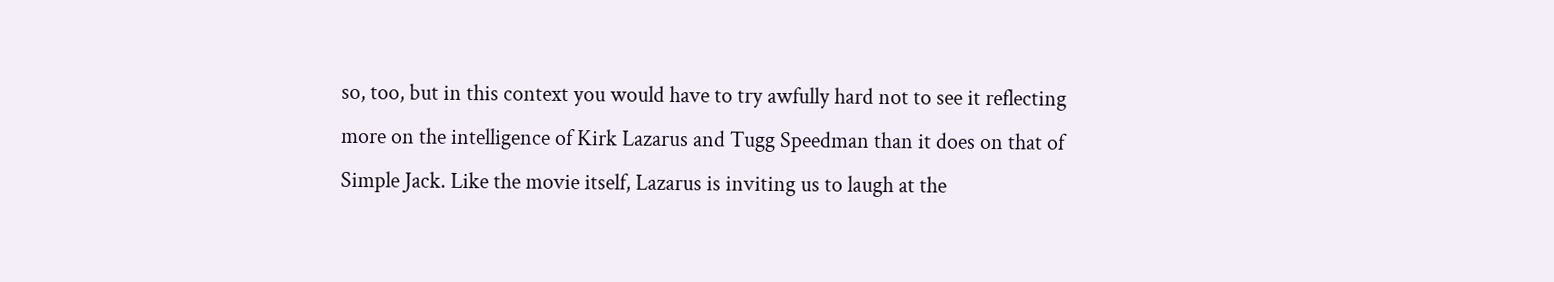so, too, but in this context you would have to try awfully hard not to see it reflecting more on the intelligence of Kirk Lazarus and Tugg Speedman than it does on that of Simple Jack. Like the movie itself, Lazarus is inviting us to laugh at the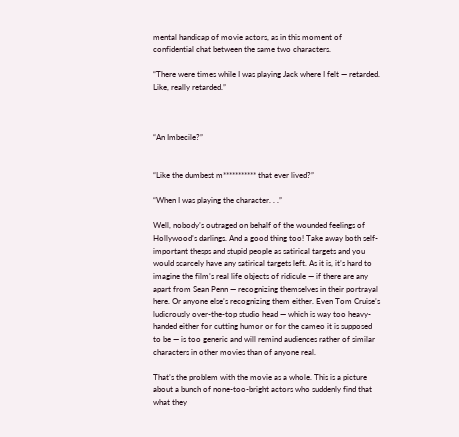mental handicap of movie actors, as in this moment of confidential chat between the same two characters.

“There were times while I was playing Jack where I felt — retarded. Like, really retarded.”



“An Imbecile?”


“Like the dumbest m*********** that ever lived?”

“When I was playing the character. . .”

Well, nobody’s outraged on behalf of the wounded feelings of Hollywood’s darlings. And a good thing too! Take away both self-important thesps and stupid people as satirical targets and you would scarcely have any satirical targets left. As it is, it’s hard to imagine the film’s real life objects of ridicule — if there are any apart from Sean Penn — recognizing themselves in their portrayal here. Or anyone else’s recognizing them either. Even Tom Cruise’s ludicrously over-the-top studio head — which is way too heavy-handed either for cutting humor or for the cameo it is supposed to be — is too generic and will remind audiences rather of similar characters in other movies than of anyone real.

That’s the problem with the movie as a whole. This is a picture about a bunch of none-too-bright actors who suddenly find that what they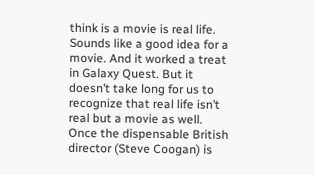think is a movie is real life. Sounds like a good idea for a movie. And it worked a treat in Galaxy Quest. But it doesn’t take long for us to recognize that real life isn’t real but a movie as well. Once the dispensable British director (Steve Coogan) is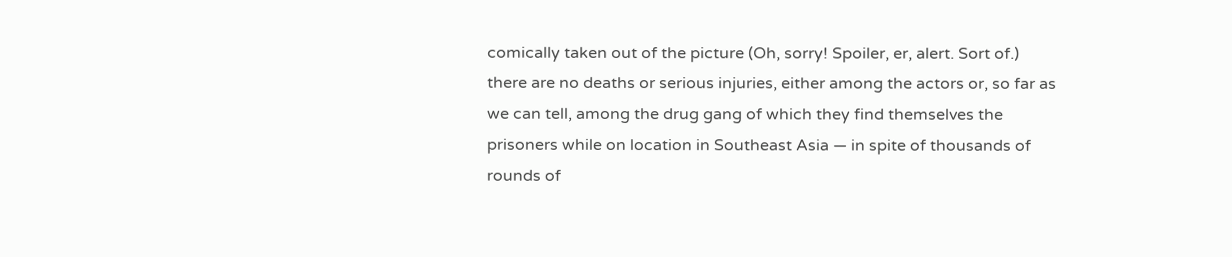comically taken out of the picture (Oh, sorry! Spoiler, er, alert. Sort of.) there are no deaths or serious injuries, either among the actors or, so far as we can tell, among the drug gang of which they find themselves the prisoners while on location in Southeast Asia — in spite of thousands of rounds of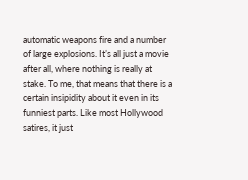automatic weapons fire and a number of large explosions. It’s all just a movie after all, where nothing is really at stake. To me, that means that there is a certain insipidity about it even in its funniest parts. Like most Hollywood satires, it just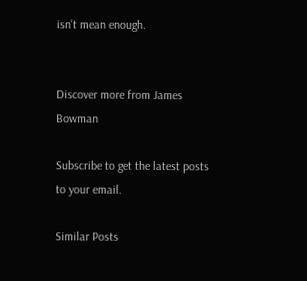isn’t mean enough.


Discover more from James Bowman

Subscribe to get the latest posts to your email.

Similar Posts